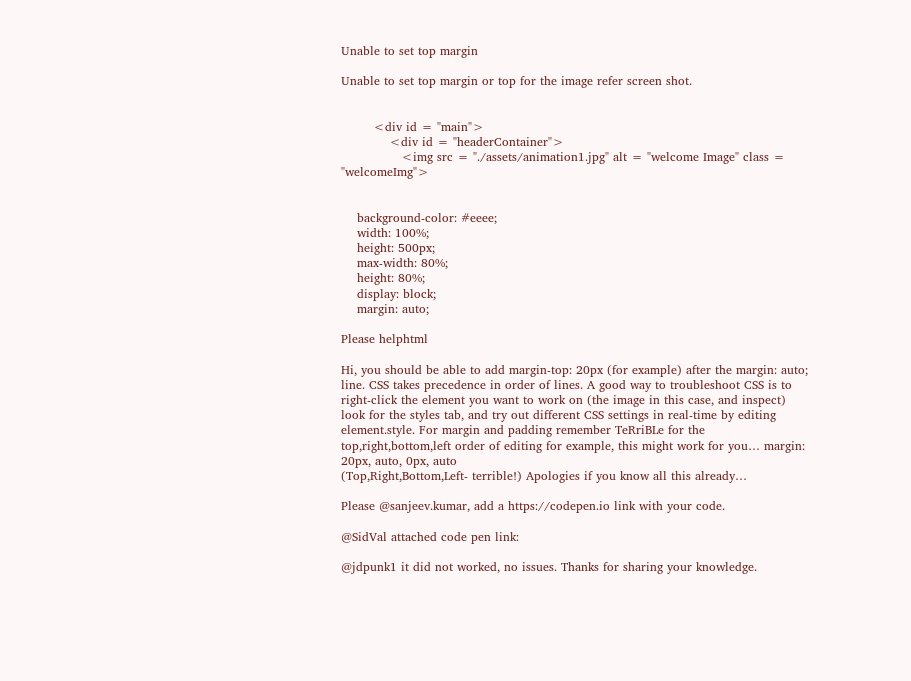Unable to set top margin

Unable to set top margin or top for the image refer screen shot.


        <div id = "main">
            <div id = "headerContainer">
               <img src = "./assets/animation1.jpg" alt = "welcome Image" class = "welcomeImg">


    background-color: #eeee;
    width: 100%;
    height: 500px;
    max-width: 80%;
    height: 80%;
    display: block;
    margin: auto;

Please helphtml

Hi, you should be able to add margin-top: 20px (for example) after the margin: auto; line. CSS takes precedence in order of lines. A good way to troubleshoot CSS is to right-click the element you want to work on (the image in this case, and inspect) look for the styles tab, and try out different CSS settings in real-time by editing element.style. For margin and padding remember TeRriBLe for the top,right,bottom,left order of editing for example, this might work for you… margin: 20px, auto, 0px, auto
(Top,Right,Bottom,Left- terrible!) Apologies if you know all this already…

Please @sanjeev.kumar, add a https://codepen.io link with your code.

@SidVal attached code pen link:

@jdpunk1 it did not worked, no issues. Thanks for sharing your knowledge.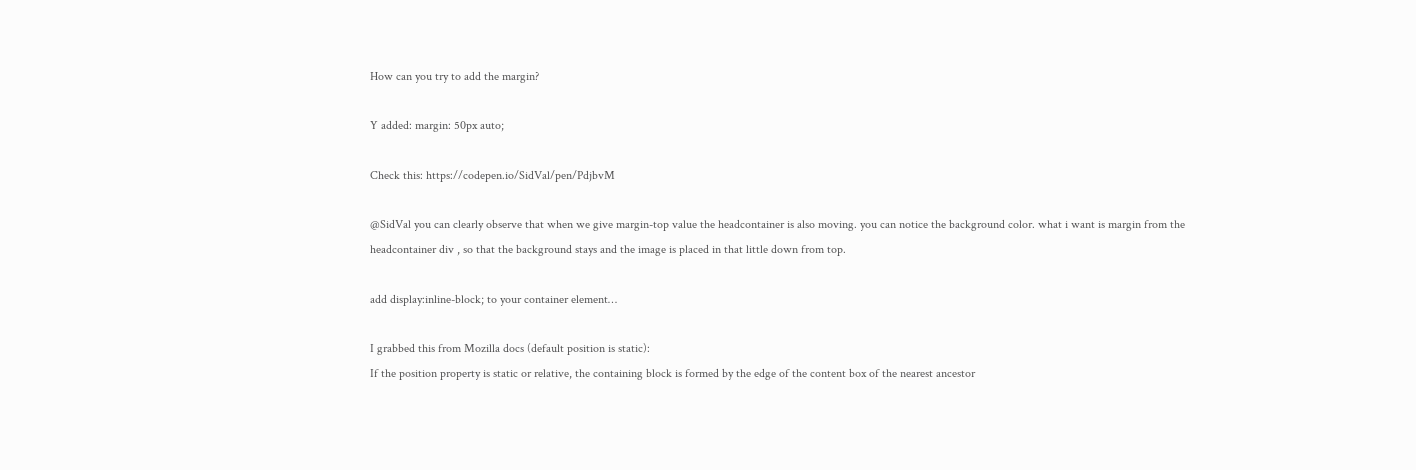How can you try to add the margin?

Y added: margin: 50px auto;

Check this: https://codepen.io/SidVal/pen/PdjbvM

@SidVal you can clearly observe that when we give margin-top value the headcontainer is also moving. you can notice the background color. what i want is margin from the headcontainer div , so that the background stays and the image is placed in that little down from top.

add display:inline-block; to your container element…

I grabbed this from Mozilla docs (default position is static):
If the position property is static or relative, the containing block is formed by the edge of the content box of the nearest ancestor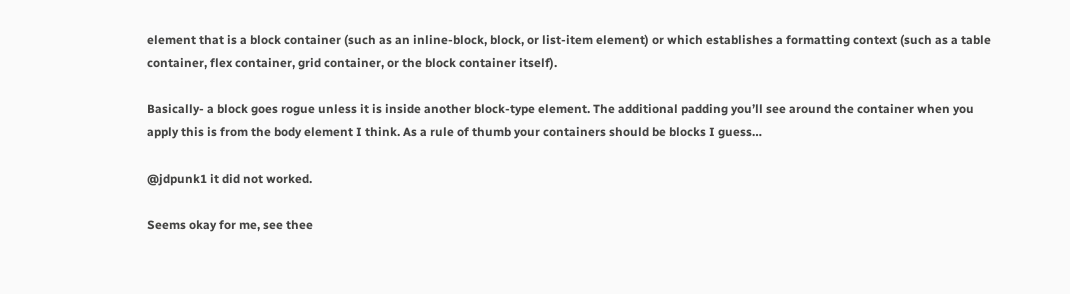element that is a block container (such as an inline-block, block, or list-item element) or which establishes a formatting context (such as a table container, flex container, grid container, or the block container itself).

Basically- a block goes rogue unless it is inside another block-type element. The additional padding you’ll see around the container when you apply this is from the body element I think. As a rule of thumb your containers should be blocks I guess…

@jdpunk1 it did not worked.

Seems okay for me, see thee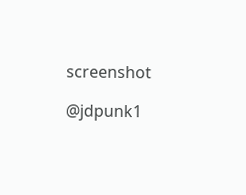screenshot

@jdpunk1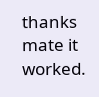thanks mate it worked.